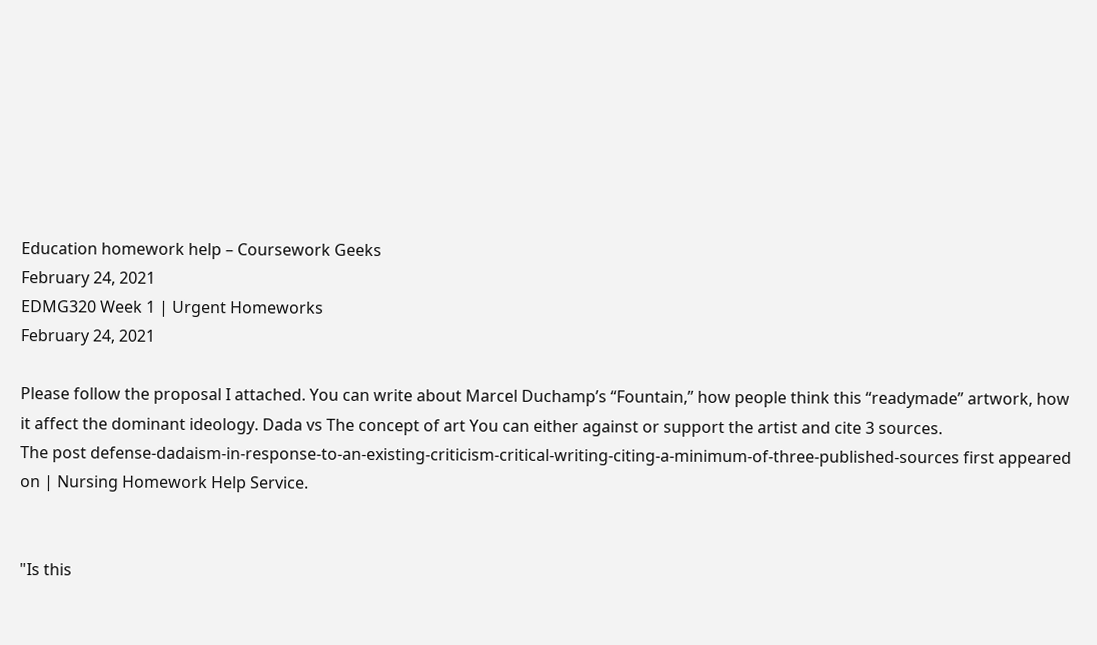Education homework help – Coursework Geeks
February 24, 2021
EDMG320 Week 1 | Urgent Homeworks
February 24, 2021

Please follow the proposal I attached. You can write about Marcel Duchamp’s “Fountain,” how people think this “readymade” artwork, how it affect the dominant ideology. Dada vs The concept of art You can either against or support the artist and cite 3 sources.
The post defense-dadaism-in-response-to-an-existing-criticism-critical-writing-citing-a-minimum-of-three-published-sources first appeared on | Nursing Homework Help Service.


"Is this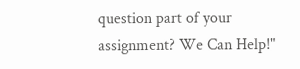question part of your assignment? We Can Help!"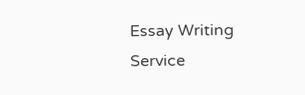Essay Writing Service